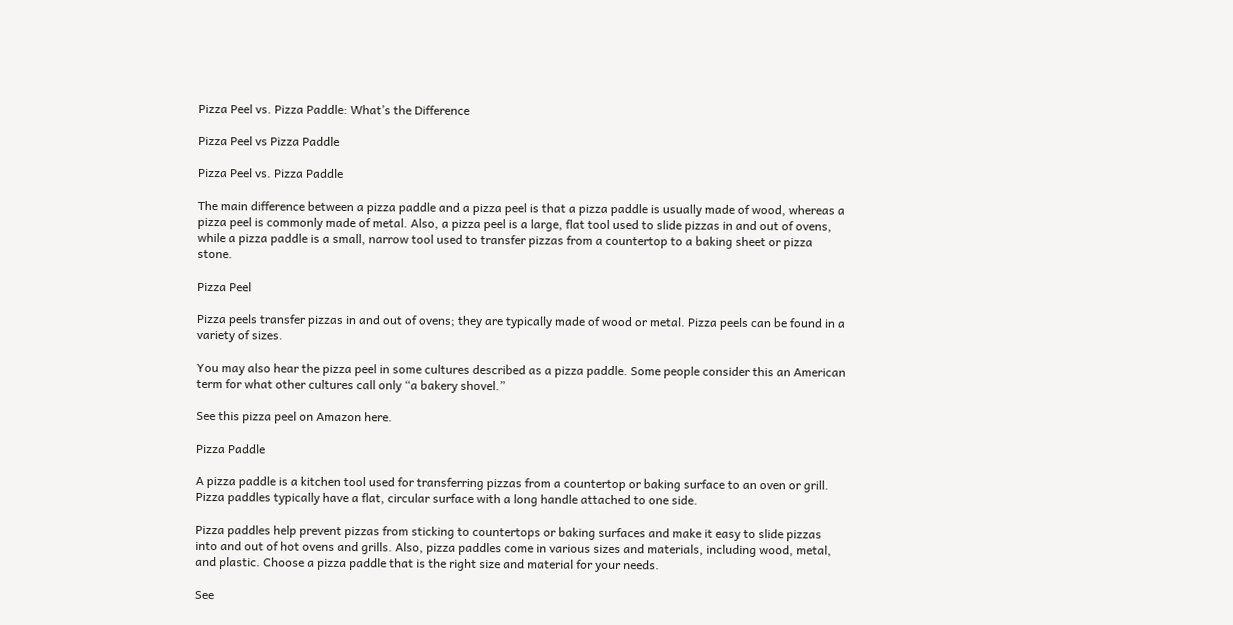Pizza Peel vs. Pizza Paddle: What’s the Difference

Pizza Peel vs Pizza Paddle

Pizza Peel vs. Pizza Paddle

The main difference between a pizza paddle and a pizza peel is that a pizza paddle is usually made of wood, whereas a pizza peel is commonly made of metal. Also, a pizza peel is a large, flat tool used to slide pizzas in and out of ovens, while a pizza paddle is a small, narrow tool used to transfer pizzas from a countertop to a baking sheet or pizza stone.

Pizza Peel

Pizza peels transfer pizzas in and out of ovens; they are typically made of wood or metal. Pizza peels can be found in a variety of sizes.

You may also hear the pizza peel in some cultures described as a pizza paddle. Some people consider this an American term for what other cultures call only “a bakery shovel.”

See this pizza peel on Amazon here.

Pizza Paddle

A pizza paddle is a kitchen tool used for transferring pizzas from a countertop or baking surface to an oven or grill. Pizza paddles typically have a flat, circular surface with a long handle attached to one side.

Pizza paddles help prevent pizzas from sticking to countertops or baking surfaces and make it easy to slide pizzas into and out of hot ovens and grills. Also, pizza paddles come in various sizes and materials, including wood, metal, and plastic. Choose a pizza paddle that is the right size and material for your needs.

See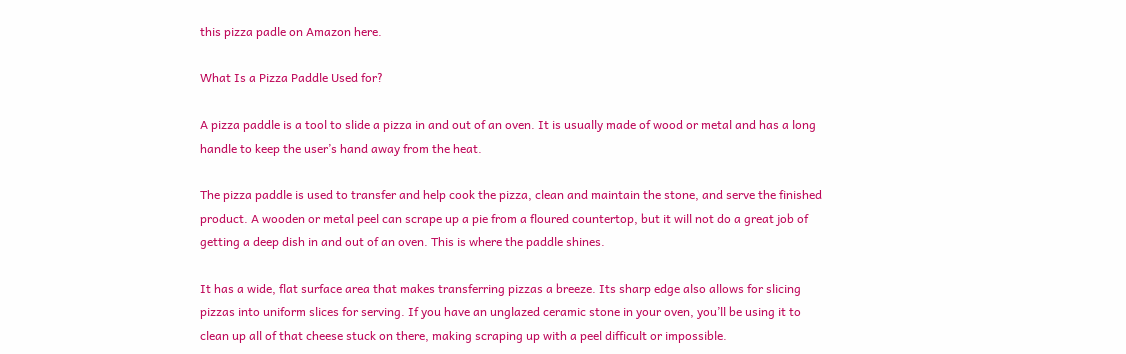this pizza padle on Amazon here.

What Is a Pizza Paddle Used for?

A pizza paddle is a tool to slide a pizza in and out of an oven. It is usually made of wood or metal and has a long handle to keep the user’s hand away from the heat.

The pizza paddle is used to transfer and help cook the pizza, clean and maintain the stone, and serve the finished product. A wooden or metal peel can scrape up a pie from a floured countertop, but it will not do a great job of getting a deep dish in and out of an oven. This is where the paddle shines.

It has a wide, flat surface area that makes transferring pizzas a breeze. Its sharp edge also allows for slicing pizzas into uniform slices for serving. If you have an unglazed ceramic stone in your oven, you’ll be using it to clean up all of that cheese stuck on there, making scraping up with a peel difficult or impossible.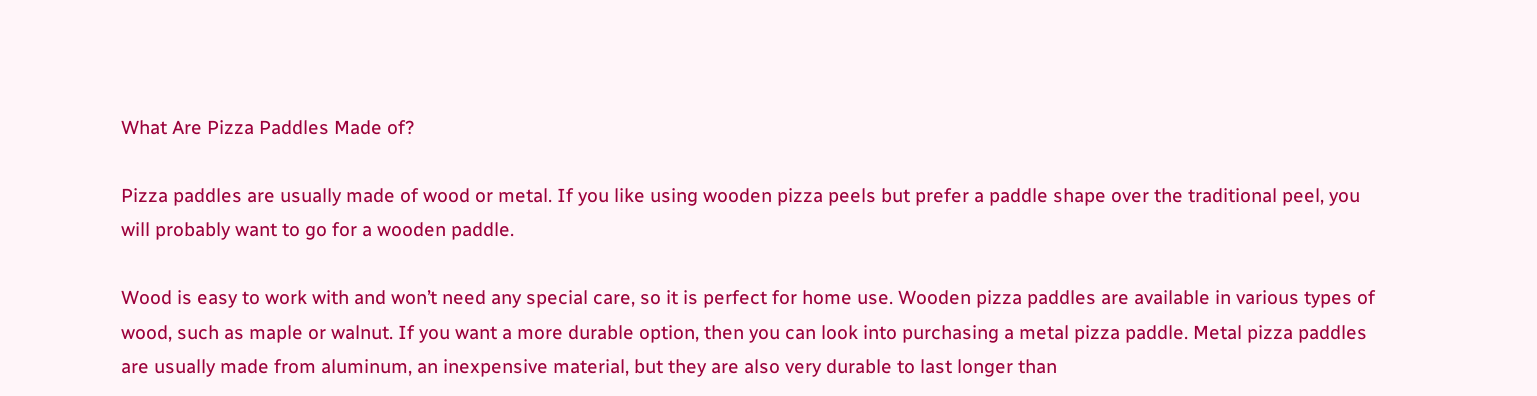What Are Pizza Paddles Made of?

Pizza paddles are usually made of wood or metal. If you like using wooden pizza peels but prefer a paddle shape over the traditional peel, you will probably want to go for a wooden paddle.

Wood is easy to work with and won’t need any special care, so it is perfect for home use. Wooden pizza paddles are available in various types of wood, such as maple or walnut. If you want a more durable option, then you can look into purchasing a metal pizza paddle. Metal pizza paddles are usually made from aluminum, an inexpensive material, but they are also very durable to last longer than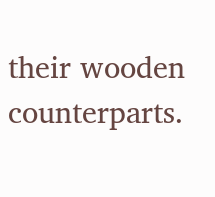their wooden counterparts.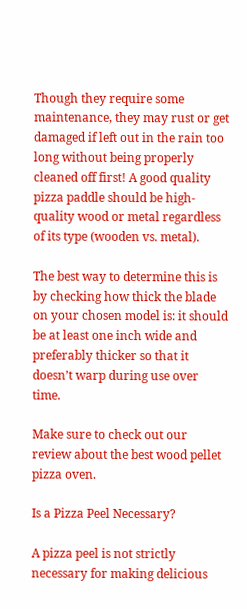Though they require some maintenance, they may rust or get damaged if left out in the rain too long without being properly cleaned off first! A good quality pizza paddle should be high-quality wood or metal regardless of its type (wooden vs. metal).

The best way to determine this is by checking how thick the blade on your chosen model is: it should be at least one inch wide and preferably thicker so that it doesn’t warp during use over time.

Make sure to check out our review about the best wood pellet pizza oven.

Is a Pizza Peel Necessary?

A pizza peel is not strictly necessary for making delicious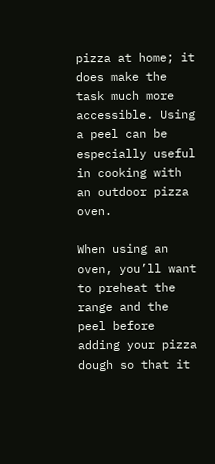pizza at home; it does make the task much more accessible. Using a peel can be especially useful in cooking with an outdoor pizza oven.

When using an oven, you’ll want to preheat the range and the peel before adding your pizza dough so that it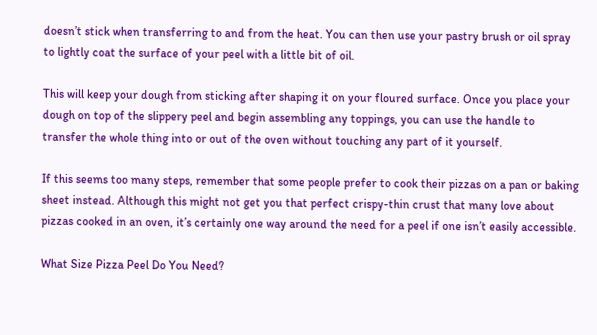doesn’t stick when transferring to and from the heat. You can then use your pastry brush or oil spray to lightly coat the surface of your peel with a little bit of oil.

This will keep your dough from sticking after shaping it on your floured surface. Once you place your dough on top of the slippery peel and begin assembling any toppings, you can use the handle to transfer the whole thing into or out of the oven without touching any part of it yourself.

If this seems too many steps, remember that some people prefer to cook their pizzas on a pan or baking sheet instead. Although this might not get you that perfect crispy-thin crust that many love about pizzas cooked in an oven, it’s certainly one way around the need for a peel if one isn’t easily accessible.

What Size Pizza Peel Do You Need?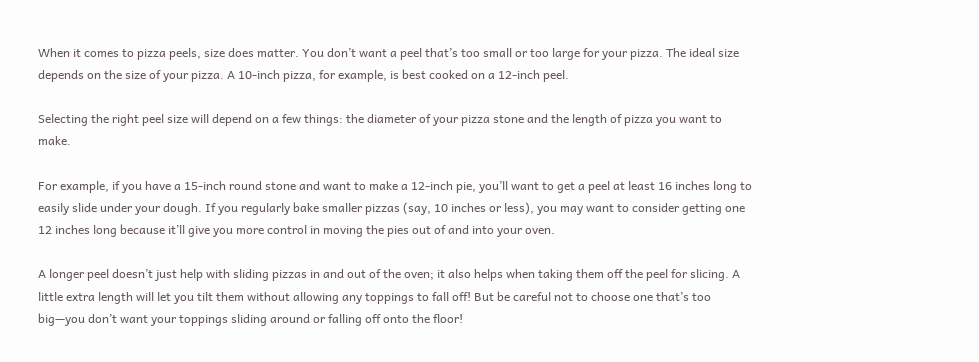When it comes to pizza peels, size does matter. You don’t want a peel that’s too small or too large for your pizza. The ideal size depends on the size of your pizza. A 10-inch pizza, for example, is best cooked on a 12-inch peel.

Selecting the right peel size will depend on a few things: the diameter of your pizza stone and the length of pizza you want to make.

For example, if you have a 15-inch round stone and want to make a 12-inch pie, you’ll want to get a peel at least 16 inches long to easily slide under your dough. If you regularly bake smaller pizzas (say, 10 inches or less), you may want to consider getting one 12 inches long because it’ll give you more control in moving the pies out of and into your oven.

A longer peel doesn’t just help with sliding pizzas in and out of the oven; it also helps when taking them off the peel for slicing. A little extra length will let you tilt them without allowing any toppings to fall off! But be careful not to choose one that’s too big—you don’t want your toppings sliding around or falling off onto the floor!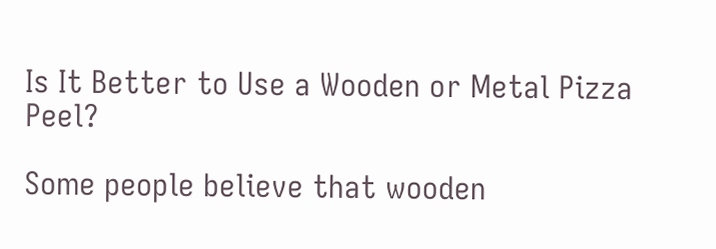Is It Better to Use a Wooden or Metal Pizza Peel?

Some people believe that wooden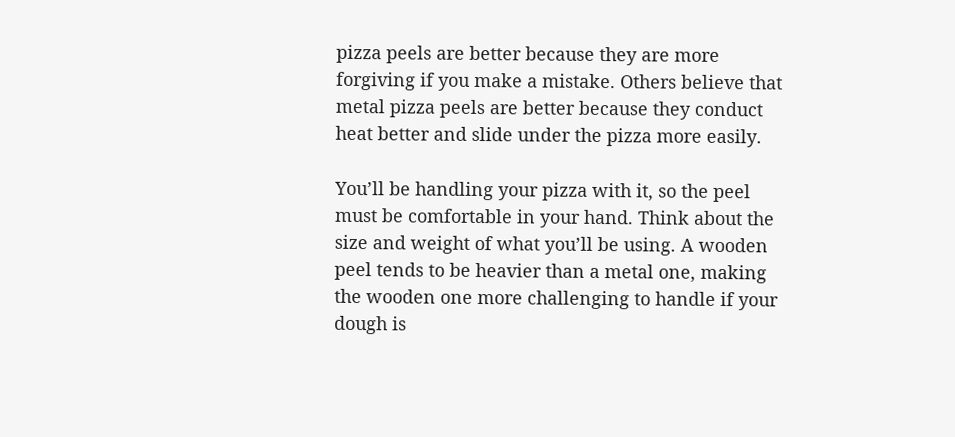pizza peels are better because they are more forgiving if you make a mistake. Others believe that metal pizza peels are better because they conduct heat better and slide under the pizza more easily.

You’ll be handling your pizza with it, so the peel must be comfortable in your hand. Think about the size and weight of what you’ll be using. A wooden peel tends to be heavier than a metal one, making the wooden one more challenging to handle if your dough is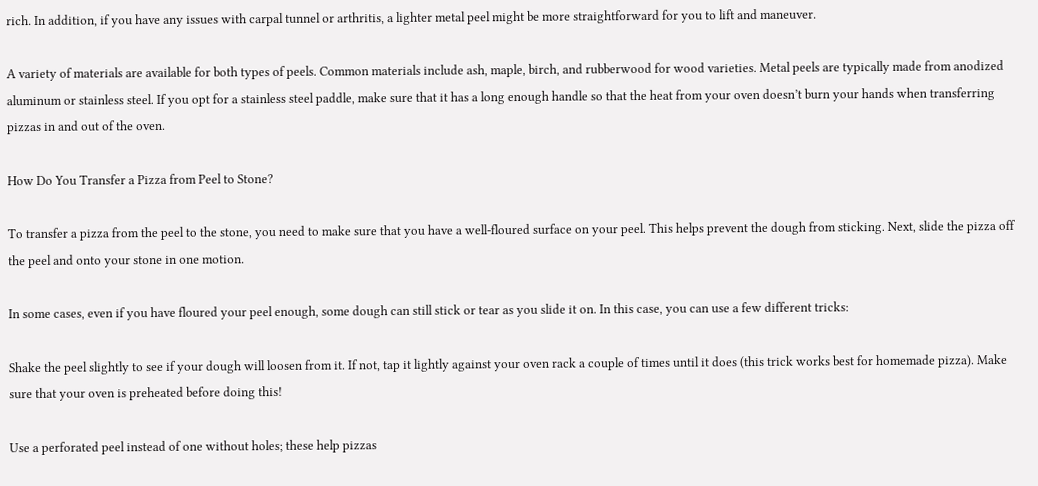rich. In addition, if you have any issues with carpal tunnel or arthritis, a lighter metal peel might be more straightforward for you to lift and maneuver.

A variety of materials are available for both types of peels. Common materials include ash, maple, birch, and rubberwood for wood varieties. Metal peels are typically made from anodized aluminum or stainless steel. If you opt for a stainless steel paddle, make sure that it has a long enough handle so that the heat from your oven doesn’t burn your hands when transferring pizzas in and out of the oven.

How Do You Transfer a Pizza from Peel to Stone?

To transfer a pizza from the peel to the stone, you need to make sure that you have a well-floured surface on your peel. This helps prevent the dough from sticking. Next, slide the pizza off the peel and onto your stone in one motion.

In some cases, even if you have floured your peel enough, some dough can still stick or tear as you slide it on. In this case, you can use a few different tricks:

Shake the peel slightly to see if your dough will loosen from it. If not, tap it lightly against your oven rack a couple of times until it does (this trick works best for homemade pizza). Make sure that your oven is preheated before doing this!

Use a perforated peel instead of one without holes; these help pizzas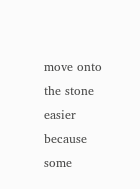move onto the stone easier because some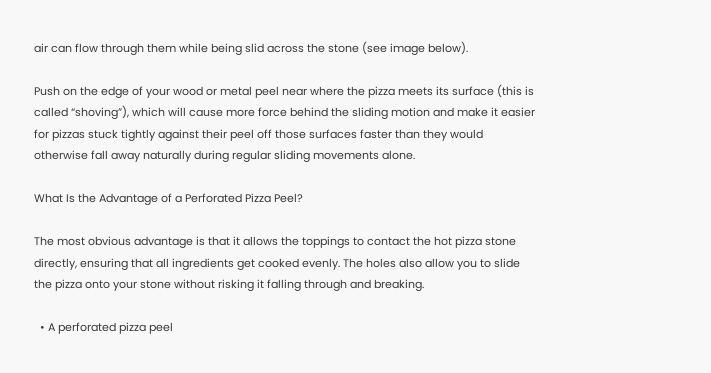air can flow through them while being slid across the stone (see image below).

Push on the edge of your wood or metal peel near where the pizza meets its surface (this is called “shoving”), which will cause more force behind the sliding motion and make it easier for pizzas stuck tightly against their peel off those surfaces faster than they would otherwise fall away naturally during regular sliding movements alone.

What Is the Advantage of a Perforated Pizza Peel?

The most obvious advantage is that it allows the toppings to contact the hot pizza stone directly, ensuring that all ingredients get cooked evenly. The holes also allow you to slide the pizza onto your stone without risking it falling through and breaking.

  • A perforated pizza peel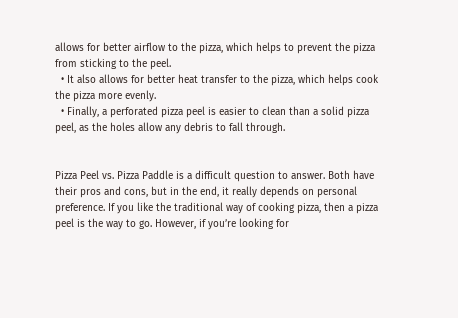allows for better airflow to the pizza, which helps to prevent the pizza from sticking to the peel.
  • It also allows for better heat transfer to the pizza, which helps cook the pizza more evenly.
  • Finally, a perforated pizza peel is easier to clean than a solid pizza peel, as the holes allow any debris to fall through.


Pizza Peel vs. Pizza Paddle is a difficult question to answer. Both have their pros and cons, but in the end, it really depends on personal preference. If you like the traditional way of cooking pizza, then a pizza peel is the way to go. However, if you’re looking for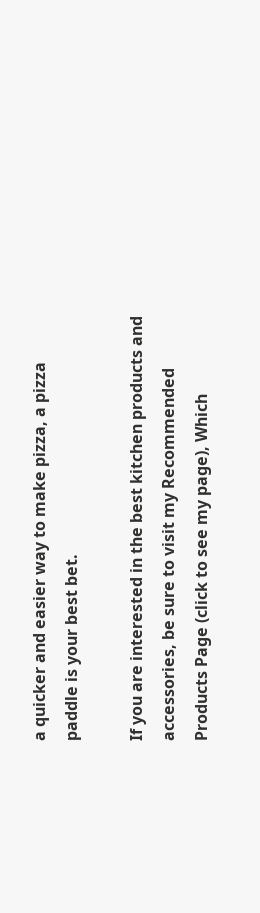a quicker and easier way to make pizza, a pizza paddle is your best bet.

If you are interested in the best kitchen products and accessories, be sure to visit my Recommended Products Page (click to see my page), Which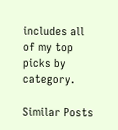includes all of my top picks by category.

Similar Posts